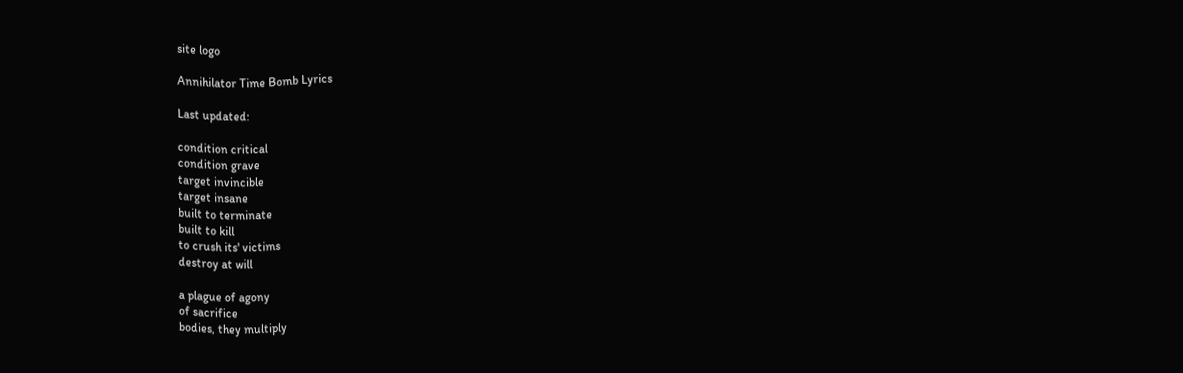site logo

Annihilator Time Bomb Lyrics

Last updated:

condition critical
condition grave
target invincible
target insane
built to terminate
built to kill
to crush its' victims
destroy at will

a plague of agony
of sacrifice
bodies, they multiply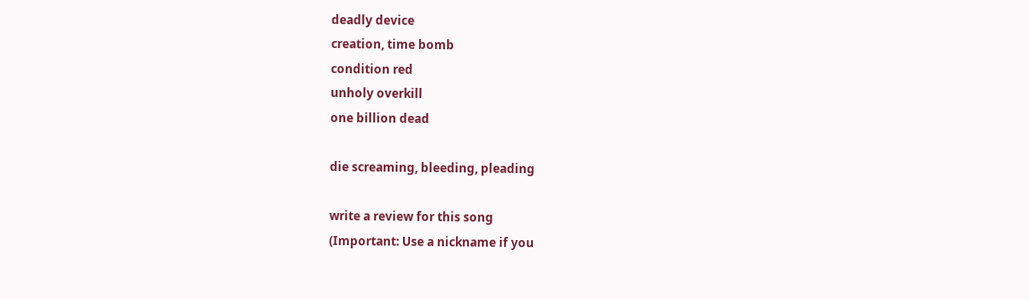deadly device
creation, time bomb
condition red
unholy overkill
one billion dead

die screaming, bleeding, pleading

write a review for this song
(Important: Use a nickname if you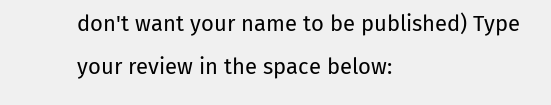don't want your name to be published) Type your review in the space below: